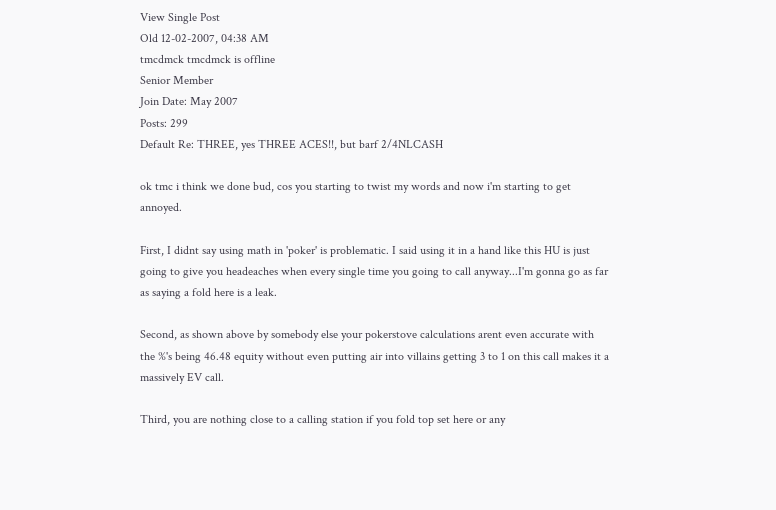View Single Post
Old 12-02-2007, 04:38 AM
tmcdmck tmcdmck is offline
Senior Member
Join Date: May 2007
Posts: 299
Default Re: THREE, yes THREE ACES!!, but barf 2/4NLCASH

ok tmc i think we done bud, cos you starting to twist my words and now i'm starting to get annoyed.

First, I didnt say using math in 'poker' is problematic. I said using it in a hand like this HU is just going to give you headeaches when every single time you going to call anyway...I'm gonna go as far as saying a fold here is a leak.

Second, as shown above by somebody else your pokerstove calculations arent even accurate with the %'s being 46.48 equity without even putting air into villains getting 3 to 1 on this call makes it a massively EV call.

Third, you are nothing close to a calling station if you fold top set here or any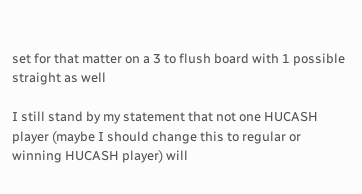set for that matter on a 3 to flush board with 1 possible straight as well

I still stand by my statement that not one HUCASH player (maybe I should change this to regular or winning HUCASH player) will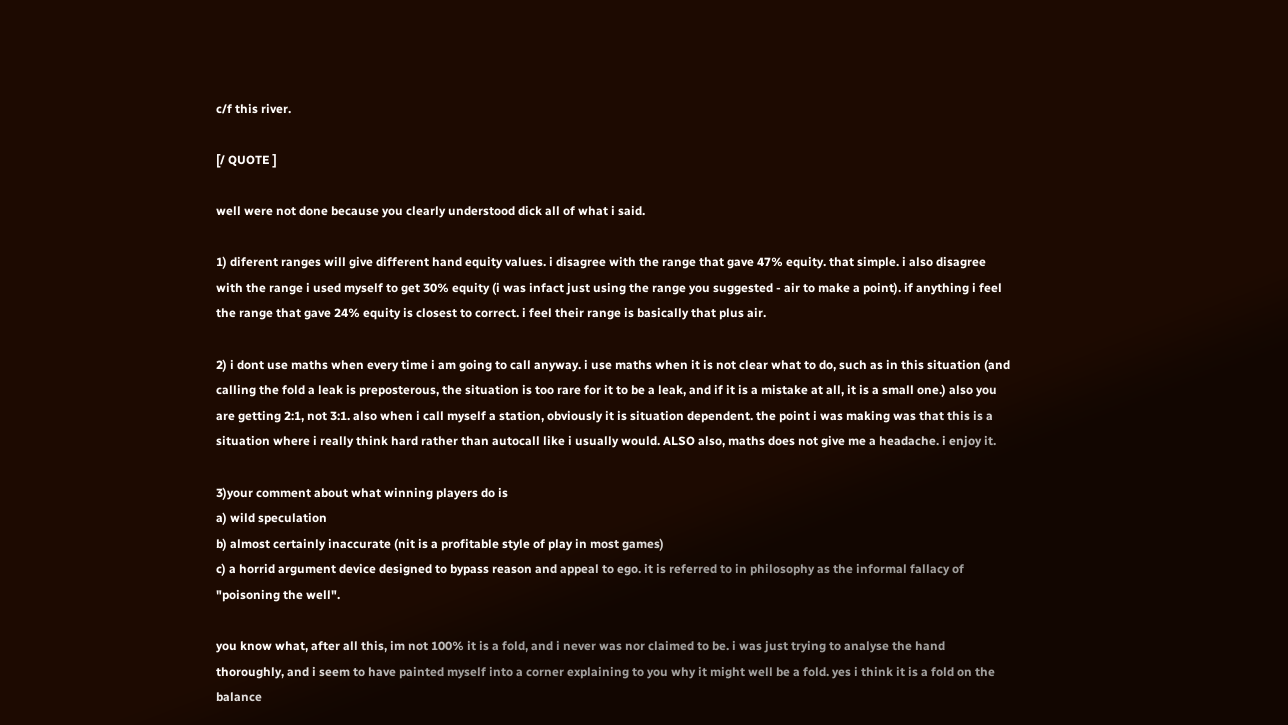c/f this river.

[/ QUOTE ]

well were not done because you clearly understood dick all of what i said.

1) diferent ranges will give different hand equity values. i disagree with the range that gave 47% equity. that simple. i also disagree with the range i used myself to get 30% equity (i was infact just using the range you suggested - air to make a point). if anything i feel the range that gave 24% equity is closest to correct. i feel their range is basically that plus air.

2) i dont use maths when every time i am going to call anyway. i use maths when it is not clear what to do, such as in this situation (and calling the fold a leak is preposterous, the situation is too rare for it to be a leak, and if it is a mistake at all, it is a small one.) also you are getting 2:1, not 3:1. also when i call myself a station, obviously it is situation dependent. the point i was making was that this is a situation where i really think hard rather than autocall like i usually would. ALSO also, maths does not give me a headache. i enjoy it.

3)your comment about what winning players do is
a) wild speculation
b) almost certainly inaccurate (nit is a profitable style of play in most games)
c) a horrid argument device designed to bypass reason and appeal to ego. it is referred to in philosophy as the informal fallacy of "poisoning the well".

you know what, after all this, im not 100% it is a fold, and i never was nor claimed to be. i was just trying to analyse the hand thoroughly, and i seem to have painted myself into a corner explaining to you why it might well be a fold. yes i think it is a fold on the balance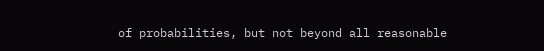of probabilities, but not beyond all reasonable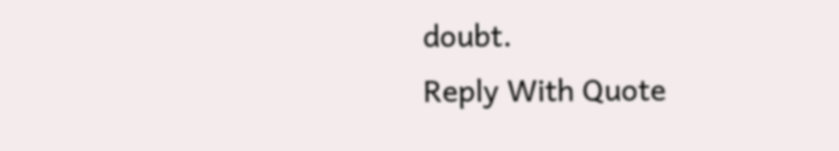doubt.
Reply With Quote